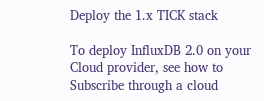Deploy the 1.x TICK stack

To deploy InfluxDB 2.0 on your Cloud provider, see how to Subscribe through a cloud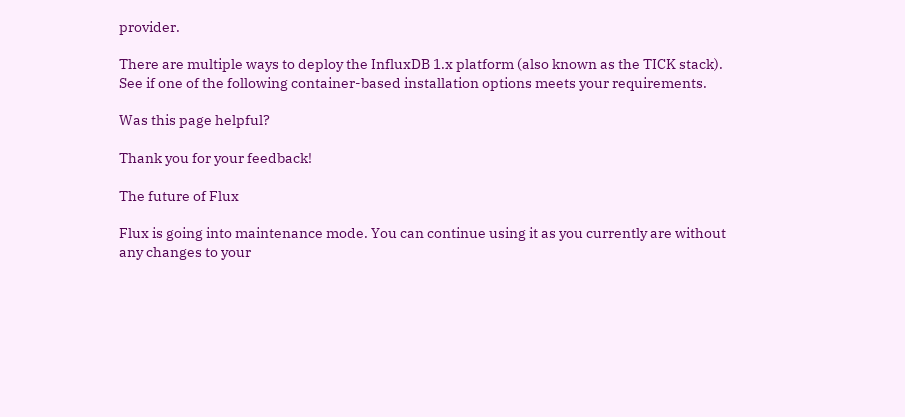provider.

There are multiple ways to deploy the InfluxDB 1.x platform (also known as the TICK stack). See if one of the following container-based installation options meets your requirements.

Was this page helpful?

Thank you for your feedback!

The future of Flux

Flux is going into maintenance mode. You can continue using it as you currently are without any changes to your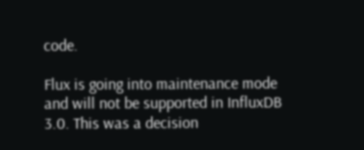code.

Flux is going into maintenance mode and will not be supported in InfluxDB 3.0. This was a decision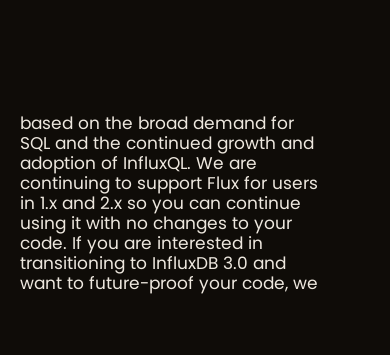based on the broad demand for SQL and the continued growth and adoption of InfluxQL. We are continuing to support Flux for users in 1.x and 2.x so you can continue using it with no changes to your code. If you are interested in transitioning to InfluxDB 3.0 and want to future-proof your code, we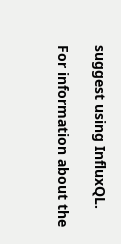suggest using InfluxQL.

For information about the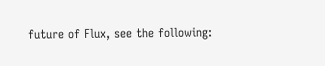future of Flux, see the following: